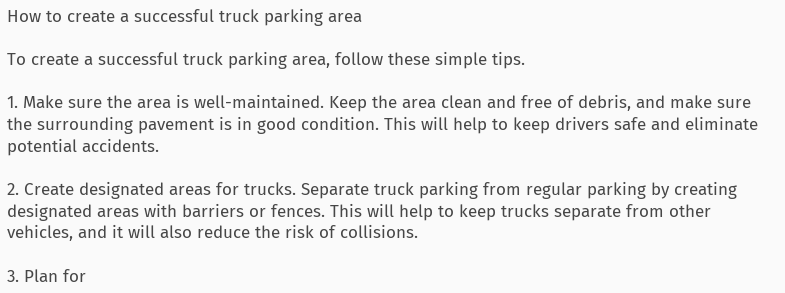How to create a successful truck parking area

To create a successful truck parking area, follow these simple tips.

1. Make sure the area is well-maintained. Keep the area clean and free of debris, and make sure the surrounding pavement is in good condition. This will help to keep drivers safe and eliminate potential accidents.

2. Create designated areas for trucks. Separate truck parking from regular parking by creating designated areas with barriers or fences. This will help to keep trucks separate from other vehicles, and it will also reduce the risk of collisions.

3. Plan for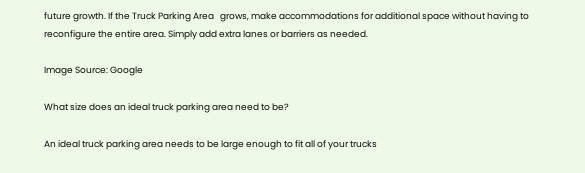future growth. If the Truck Parking Area   grows, make accommodations for additional space without having to reconfigure the entire area. Simply add extra lanes or barriers as needed.

Image Source: Google

What size does an ideal truck parking area need to be?

An ideal truck parking area needs to be large enough to fit all of your trucks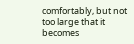comfortably, but not too large that it becomes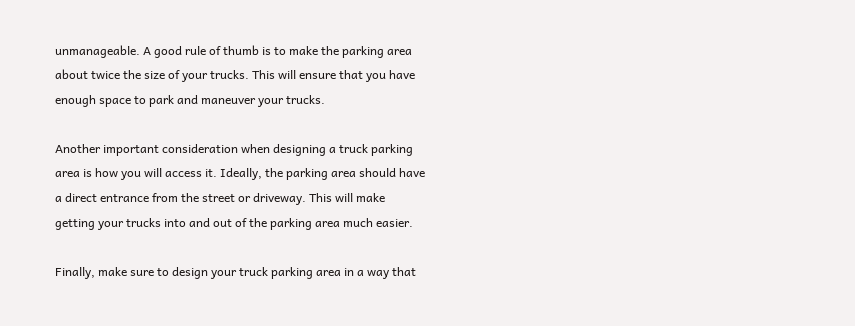unmanageable. A good rule of thumb is to make the parking area about twice the size of your trucks. This will ensure that you have enough space to park and maneuver your trucks.

Another important consideration when designing a truck parking area is how you will access it. Ideally, the parking area should have a direct entrance from the street or driveway. This will make getting your trucks into and out of the parking area much easier.

Finally, make sure to design your truck parking area in a way that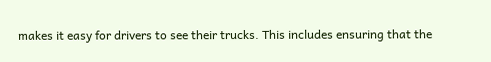makes it easy for drivers to see their trucks. This includes ensuring that the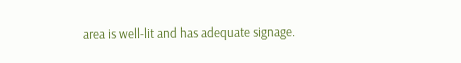area is well-lit and has adequate signage.